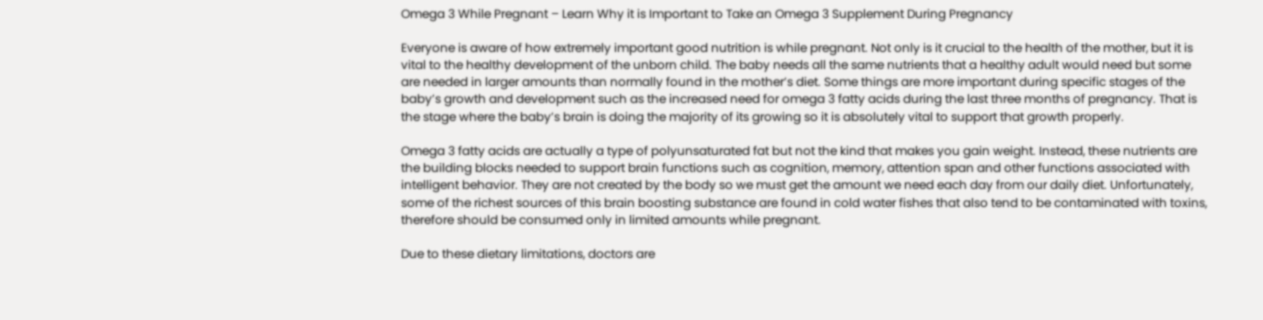Omega 3 While Pregnant – Learn Why it is Important to Take an Omega 3 Supplement During Pregnancy

Everyone is aware of how extremely important good nutrition is while pregnant. Not only is it crucial to the health of the mother, but it is vital to the healthy development of the unborn child. The baby needs all the same nutrients that a healthy adult would need but some are needed in larger amounts than normally found in the mother’s diet. Some things are more important during specific stages of the baby’s growth and development such as the increased need for omega 3 fatty acids during the last three months of pregnancy. That is the stage where the baby’s brain is doing the majority of its growing so it is absolutely vital to support that growth properly.

Omega 3 fatty acids are actually a type of polyunsaturated fat but not the kind that makes you gain weight. Instead, these nutrients are the building blocks needed to support brain functions such as cognition, memory, attention span and other functions associated with intelligent behavior. They are not created by the body so we must get the amount we need each day from our daily diet. Unfortunately, some of the richest sources of this brain boosting substance are found in cold water fishes that also tend to be contaminated with toxins, therefore should be consumed only in limited amounts while pregnant.

Due to these dietary limitations, doctors are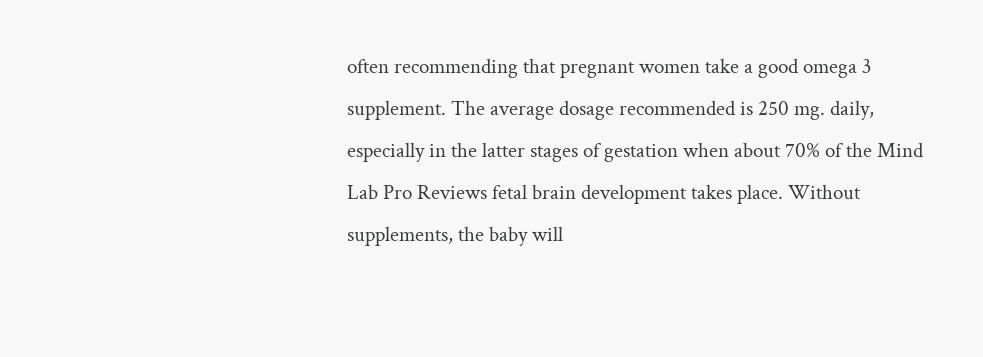often recommending that pregnant women take a good omega 3 supplement. The average dosage recommended is 250 mg. daily, especially in the latter stages of gestation when about 70% of the Mind Lab Pro Reviews fetal brain development takes place. Without supplements, the baby will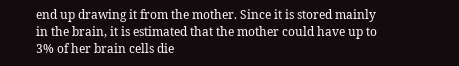end up drawing it from the mother. Since it is stored mainly in the brain, it is estimated that the mother could have up to 3% of her brain cells die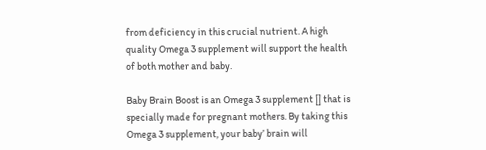from deficiency in this crucial nutrient. A high quality Omega 3 supplement will support the health of both mother and baby.

Baby Brain Boost is an Omega 3 supplement [] that is specially made for pregnant mothers. By taking this Omega 3 supplement, your baby’ brain will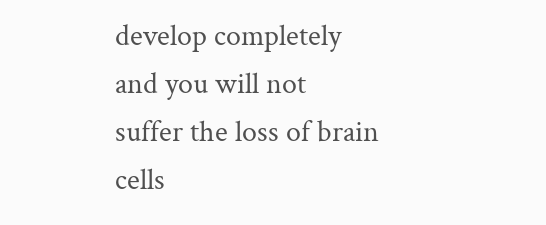develop completely and you will not suffer the loss of brain cells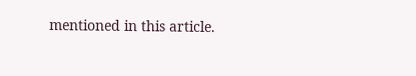mentioned in this article.